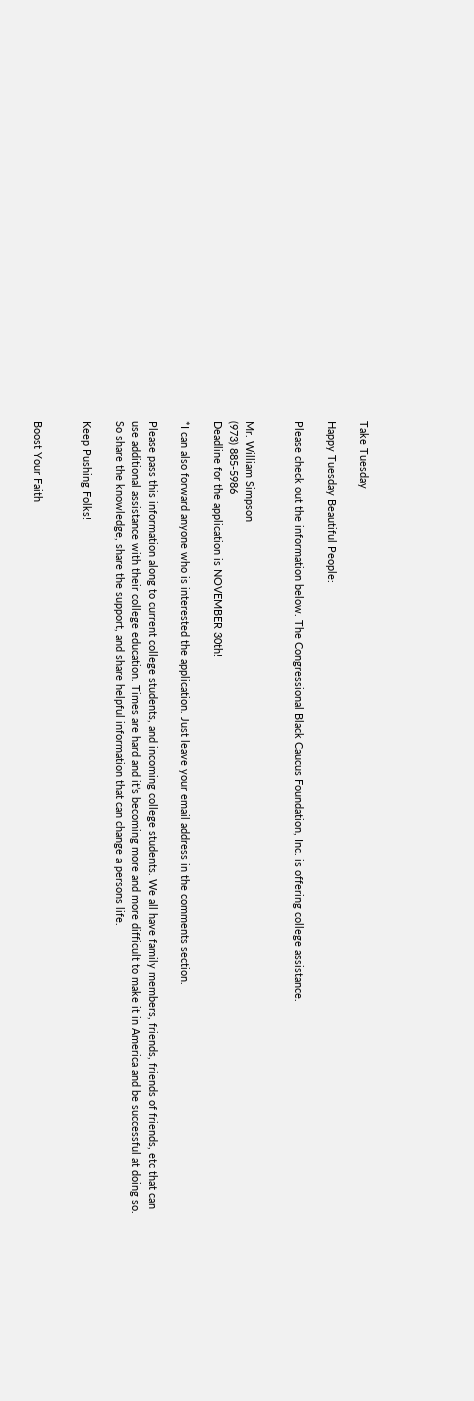Take Tuesday

Happy Tuesday Beautiful People:

Please check out the information below. The Congressional Black Caucus Foundation, Inc. is offering college assistance.


Mr. William Simpson
(973) 885-5986
Deadline for the application is NOVEMBER 30th!

*I can also forward anyone who is interested the application. Just leave your email address in the comments section.

Please pass this information along to current college students, and incoming college students. We all have family members, friends, friends of friends, etc that can use additional assistance with their college education. Times are hard and it’s becoming more and more difficult to make it in America and be successful at doing so. So share the knowledge, share the support, and share helpful information that can change a persons life.

Keep Pushing Folks!


Boost Your Faith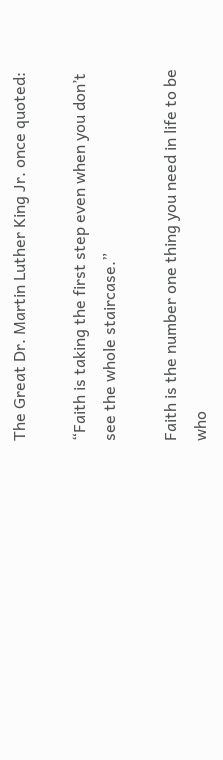The Great Dr. Martin Luther King Jr. once quoted:

“Faith is taking the first step even when you don’t see the whole staircase.”

Faith is the number one thing you need in life to be who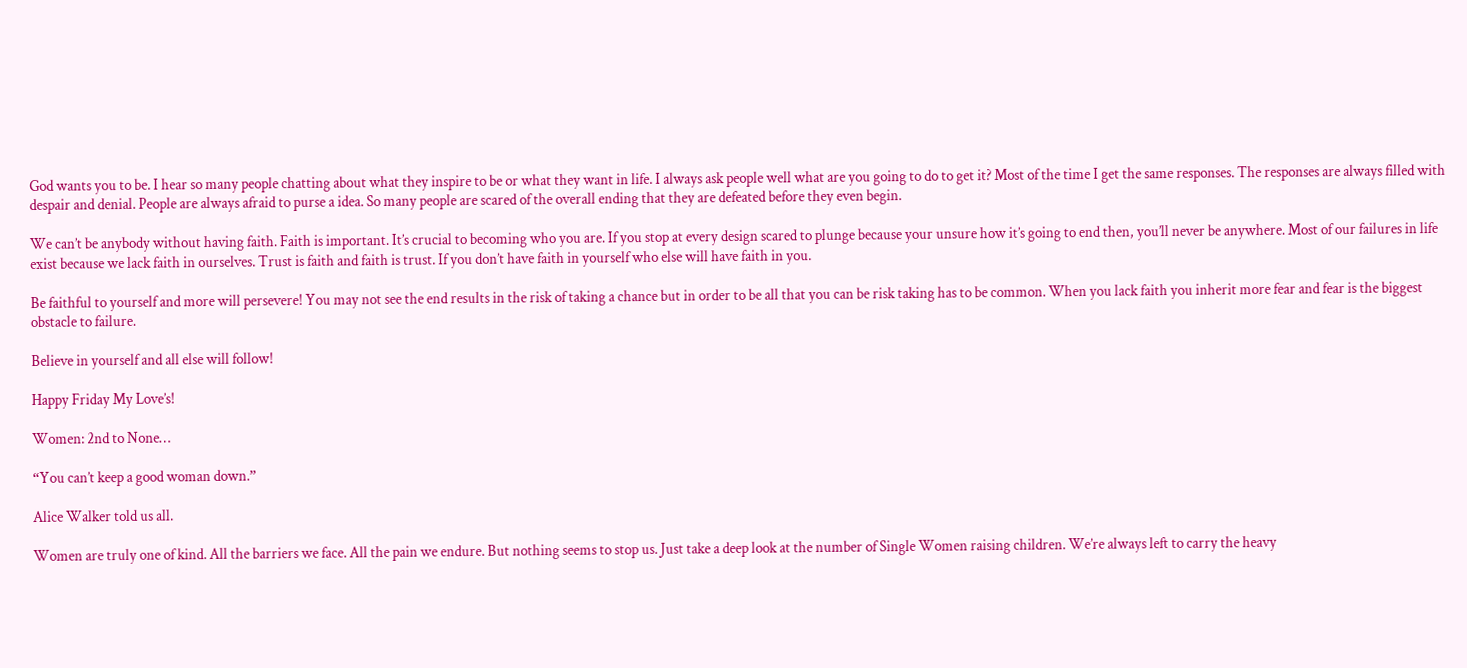God wants you to be. I hear so many people chatting about what they inspire to be or what they want in life. I always ask people well what are you going to do to get it? Most of the time I get the same responses. The responses are always filled with despair and denial. People are always afraid to purse a idea. So many people are scared of the overall ending that they are defeated before they even begin.

We can’t be anybody without having faith. Faith is important. It’s crucial to becoming who you are. If you stop at every design scared to plunge because your unsure how it’s going to end then, you’ll never be anywhere. Most of our failures in life exist because we lack faith in ourselves. Trust is faith and faith is trust. If you don’t have faith in yourself who else will have faith in you.

Be faithful to yourself and more will persevere! You may not see the end results in the risk of taking a chance but in order to be all that you can be risk taking has to be common. When you lack faith you inherit more fear and fear is the biggest obstacle to failure.

Believe in yourself and all else will follow!

Happy Friday My Love’s!

Women: 2nd to None…

“You can’t keep a good woman down.”

Alice Walker told us all.

Women are truly one of kind. All the barriers we face. All the pain we endure. But nothing seems to stop us. Just take a deep look at the number of Single Women raising children. We’re always left to carry the heavy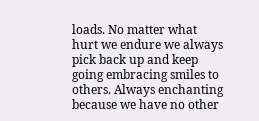loads. No matter what hurt we endure we always pick back up and keep going embracing smiles to others. Always enchanting because we have no other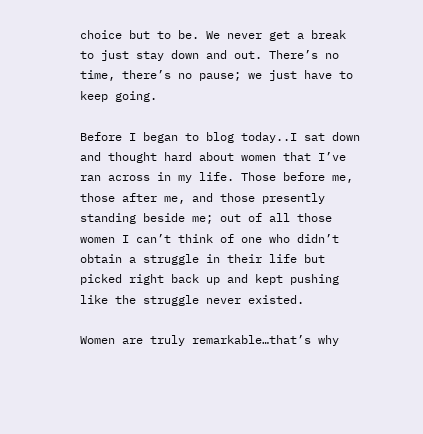choice but to be. We never get a break to just stay down and out. There’s no time, there’s no pause; we just have to keep going.

Before I began to blog today..I sat down and thought hard about women that I’ve ran across in my life. Those before me, those after me, and those presently standing beside me; out of all those women I can’t think of one who didn’t obtain a struggle in their life but picked right back up and kept pushing like the struggle never existed.

Women are truly remarkable…that’s why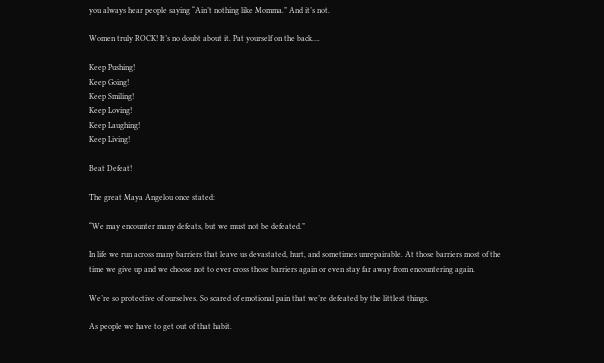you always hear people saying “Ain’t nothing like Momma.” And it’s not.

Women truly ROCK! It’s no doubt about it. Pat yourself on the back….

Keep Pushing!
Keep Going!
Keep Smiling!
Keep Loving!
Keep Laughing!
Keep Living!

Beat Defeat!

The great Maya Angelou once stated:

“We may encounter many defeats, but we must not be defeated.”

In life we run across many barriers that leave us devastated, hurt, and sometimes unrepairable. At those barriers most of the time we give up and we choose not to ever cross those barriers again or even stay far away from encountering again.

We’re so protective of ourselves. So scared of emotional pain that we’re defeated by the littlest things.

As people we have to get out of that habit.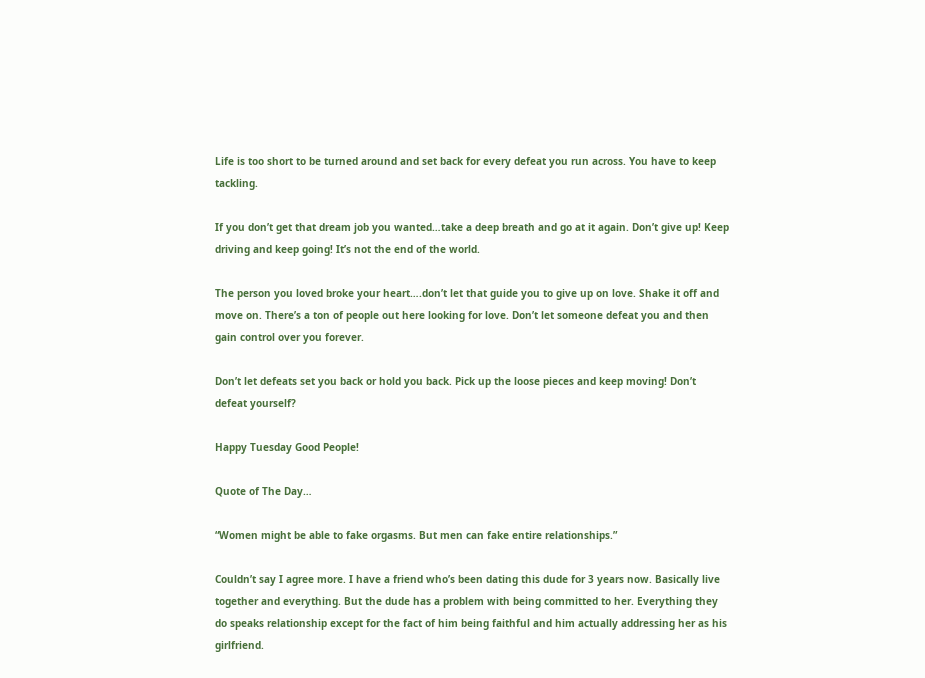Life is too short to be turned around and set back for every defeat you run across. You have to keep tackling.

If you don’t get that dream job you wanted…take a deep breath and go at it again. Don’t give up! Keep driving and keep going! It’s not the end of the world.

The person you loved broke your heart….don’t let that guide you to give up on love. Shake it off and move on. There’s a ton of people out here looking for love. Don’t let someone defeat you and then gain control over you forever.

Don’t let defeats set you back or hold you back. Pick up the loose pieces and keep moving! Don’t defeat yourself?

Happy Tuesday Good People!

Quote of The Day…

“Women might be able to fake orgasms. But men can fake entire relationships.”

Couldn’t say I agree more. I have a friend who’s been dating this dude for 3 years now. Basically live together and everything. But the dude has a problem with being committed to her. Everything they do speaks relationship except for the fact of him being faithful and him actually addressing her as his girlfriend.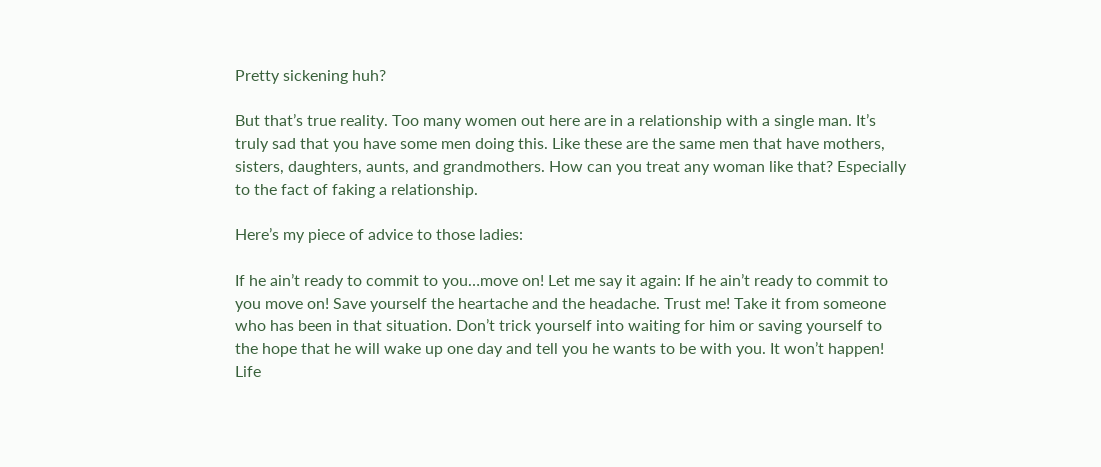Pretty sickening huh?

But that’s true reality. Too many women out here are in a relationship with a single man. It’s truly sad that you have some men doing this. Like these are the same men that have mothers, sisters, daughters, aunts, and grandmothers. How can you treat any woman like that? Especially to the fact of faking a relationship.

Here’s my piece of advice to those ladies:

If he ain’t ready to commit to you…move on! Let me say it again: If he ain’t ready to commit to you move on! Save yourself the heartache and the headache. Trust me! Take it from someone who has been in that situation. Don’t trick yourself into waiting for him or saving yourself to the hope that he will wake up one day and tell you he wants to be with you. It won’t happen! Life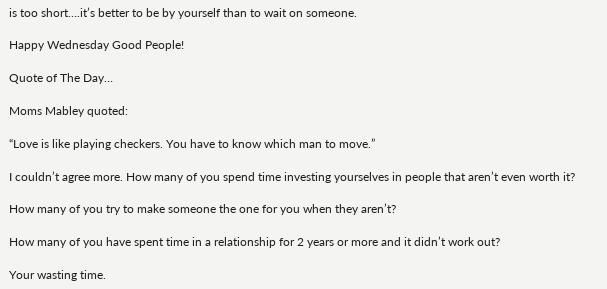is too short….it’s better to be by yourself than to wait on someone.

Happy Wednesday Good People!

Quote of The Day…

Moms Mabley quoted:

“Love is like playing checkers. You have to know which man to move.”

I couldn’t agree more. How many of you spend time investing yourselves in people that aren’t even worth it?

How many of you try to make someone the one for you when they aren’t?

How many of you have spent time in a relationship for 2 years or more and it didn’t work out?

Your wasting time.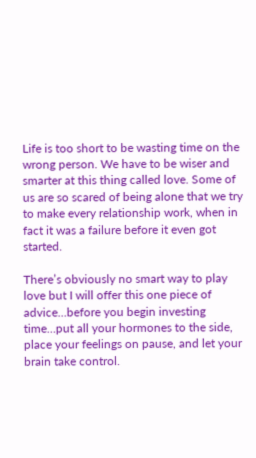Life is too short to be wasting time on the wrong person. We have to be wiser and smarter at this thing called love. Some of us are so scared of being alone that we try to make every relationship work, when in fact it was a failure before it even got started.

There’s obviously no smart way to play love but I will offer this one piece of advice…before you begin investing time…put all your hormones to the side, place your feelings on pause, and let your brain take control.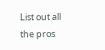List out all the pros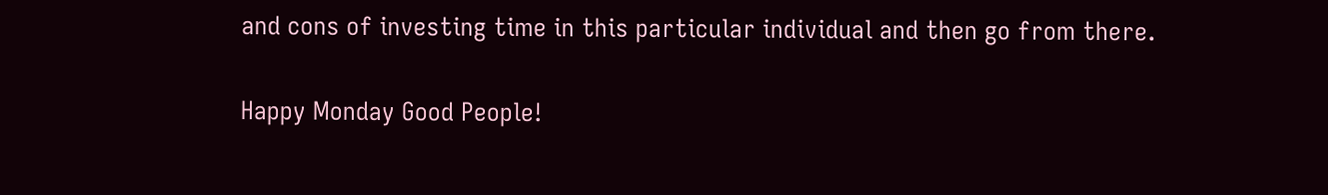and cons of investing time in this particular individual and then go from there.

Happy Monday Good People!